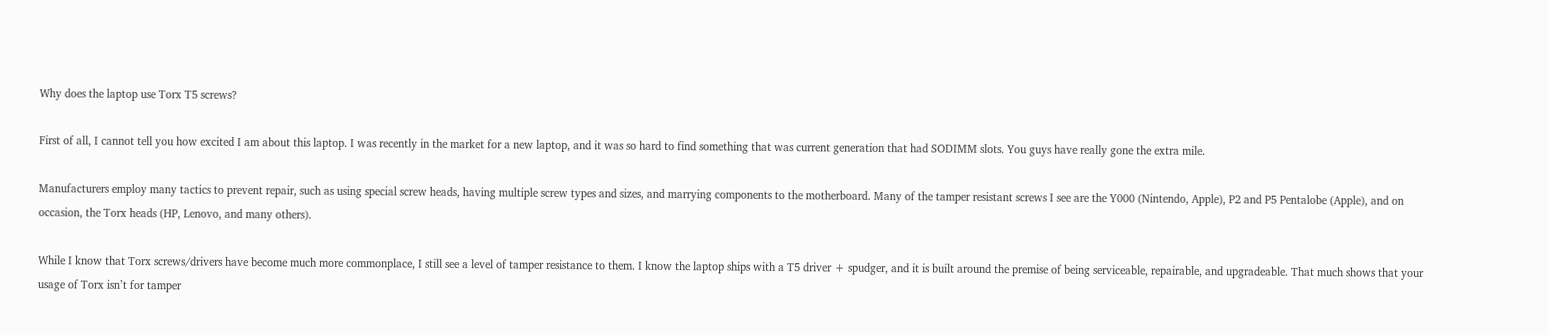Why does the laptop use Torx T5 screws?

First of all, I cannot tell you how excited I am about this laptop. I was recently in the market for a new laptop, and it was so hard to find something that was current generation that had SODIMM slots. You guys have really gone the extra mile.

Manufacturers employ many tactics to prevent repair, such as using special screw heads, having multiple screw types and sizes, and marrying components to the motherboard. Many of the tamper resistant screws I see are the Y000 (Nintendo, Apple), P2 and P5 Pentalobe (Apple), and on occasion, the Torx heads (HP, Lenovo, and many others).

While I know that Torx screws/drivers have become much more commonplace, I still see a level of tamper resistance to them. I know the laptop ships with a T5 driver + spudger, and it is built around the premise of being serviceable, repairable, and upgradeable. That much shows that your usage of Torx isn’t for tamper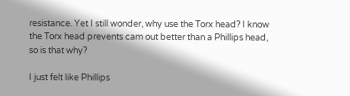resistance. Yet I still wonder, why use the Torx head? I know the Torx head prevents cam out better than a Phillips head, so is that why?

I just felt like Phillips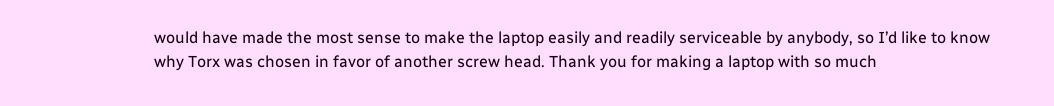would have made the most sense to make the laptop easily and readily serviceable by anybody, so I’d like to know why Torx was chosen in favor of another screw head. Thank you for making a laptop with so much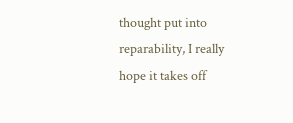thought put into reparability, I really hope it takes off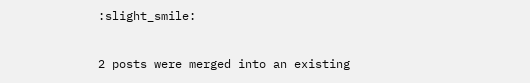:slight_smile:

2 posts were merged into an existing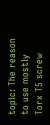topic: The reason to use mostly Torx T5 screw